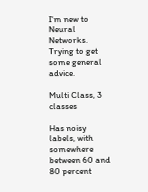I'm new to Neural Networks. Trying to get some general advice.

Multi Class, 3 classes

Has noisy labels, with somewhere between 60 and 80 percent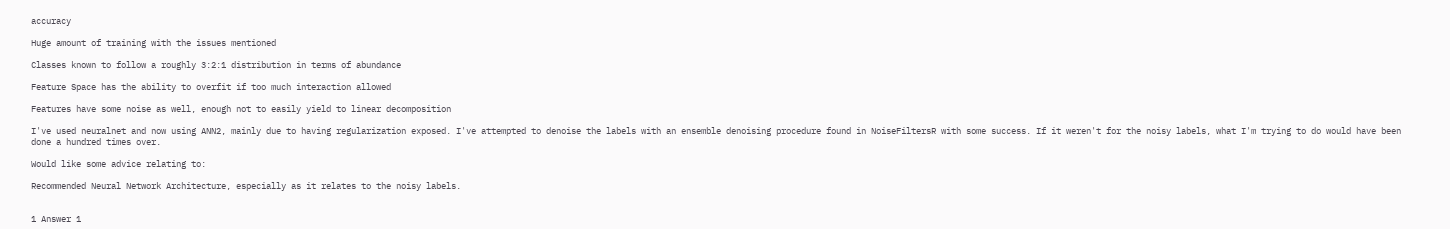accuracy

Huge amount of training with the issues mentioned

Classes known to follow a roughly 3:2:1 distribution in terms of abundance

Feature Space has the ability to overfit if too much interaction allowed

Features have some noise as well, enough not to easily yield to linear decomposition

I've used neuralnet and now using ANN2, mainly due to having regularization exposed. I've attempted to denoise the labels with an ensemble denoising procedure found in NoiseFiltersR with some success. If it weren't for the noisy labels, what I'm trying to do would have been done a hundred times over.

Would like some advice relating to:

Recommended Neural Network Architecture, especially as it relates to the noisy labels.


1 Answer 1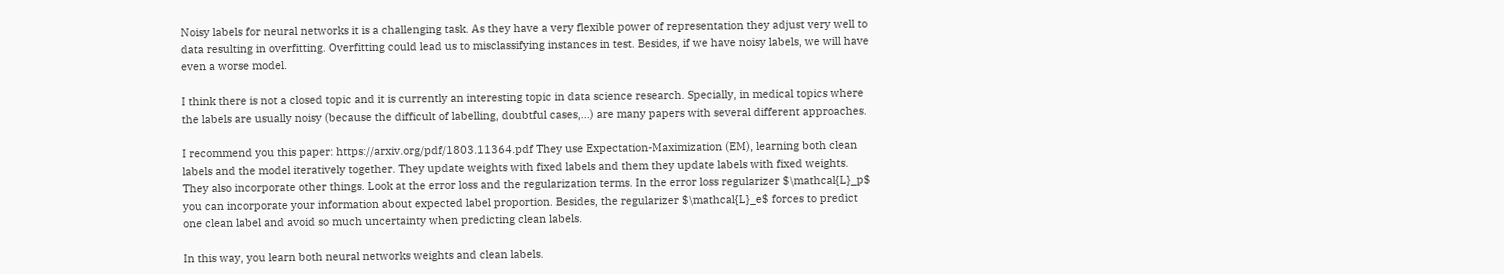Noisy labels for neural networks it is a challenging task. As they have a very flexible power of representation they adjust very well to data resulting in overfitting. Overfitting could lead us to misclassifying instances in test. Besides, if we have noisy labels, we will have even a worse model.

I think there is not a closed topic and it is currently an interesting topic in data science research. Specially, in medical topics where the labels are usually noisy (because the difficult of labelling, doubtful cases,...) are many papers with several different approaches.

I recommend you this paper: https://arxiv.org/pdf/1803.11364.pdf They use Expectation-Maximization (EM), learning both clean labels and the model iteratively together. They update weights with fixed labels and them they update labels with fixed weights. They also incorporate other things. Look at the error loss and the regularization terms. In the error loss regularizer $\mathcal{L}_p$ you can incorporate your information about expected label proportion. Besides, the regularizer $\mathcal{L}_e$ forces to predict one clean label and avoid so much uncertainty when predicting clean labels.

In this way, you learn both neural networks weights and clean labels.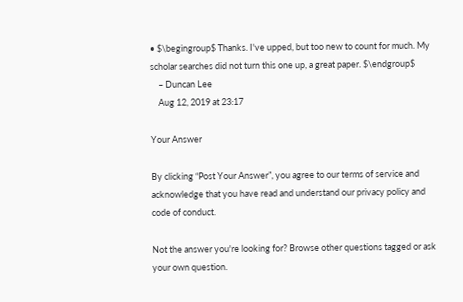• $\begingroup$ Thanks. I've upped, but too new to count for much. My scholar searches did not turn this one up, a great paper. $\endgroup$
    – Duncan Lee
    Aug 12, 2019 at 23:17

Your Answer

By clicking “Post Your Answer”, you agree to our terms of service and acknowledge that you have read and understand our privacy policy and code of conduct.

Not the answer you're looking for? Browse other questions tagged or ask your own question.